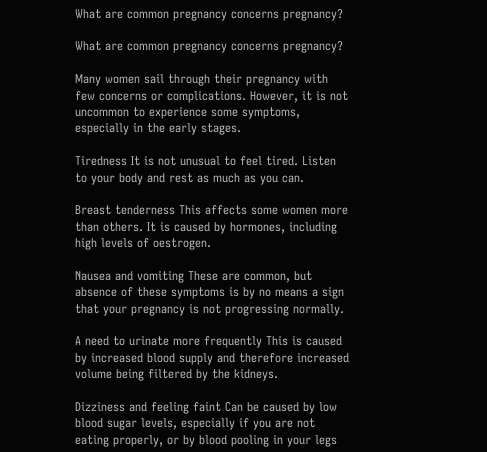What are common pregnancy concerns pregnancy?

What are common pregnancy concerns pregnancy?

Many women sail through their pregnancy with few concerns or complications. However, it is not uncommon to experience some symptoms, especially in the early stages.

Tiredness It is not unusual to feel tired. Listen to your body and rest as much as you can.

Breast tenderness This affects some women more than others. It is caused by hormones, including high levels of oestrogen.

Nausea and vomiting These are common, but absence of these symptoms is by no means a sign that your pregnancy is not progressing normally.

A need to urinate more frequently This is caused by increased blood supply and therefore increased volume being filtered by the kidneys.

Dizziness and feeling faint Can be caused by low blood sugar levels, especially if you are not eating properly, or by blood pooling in your legs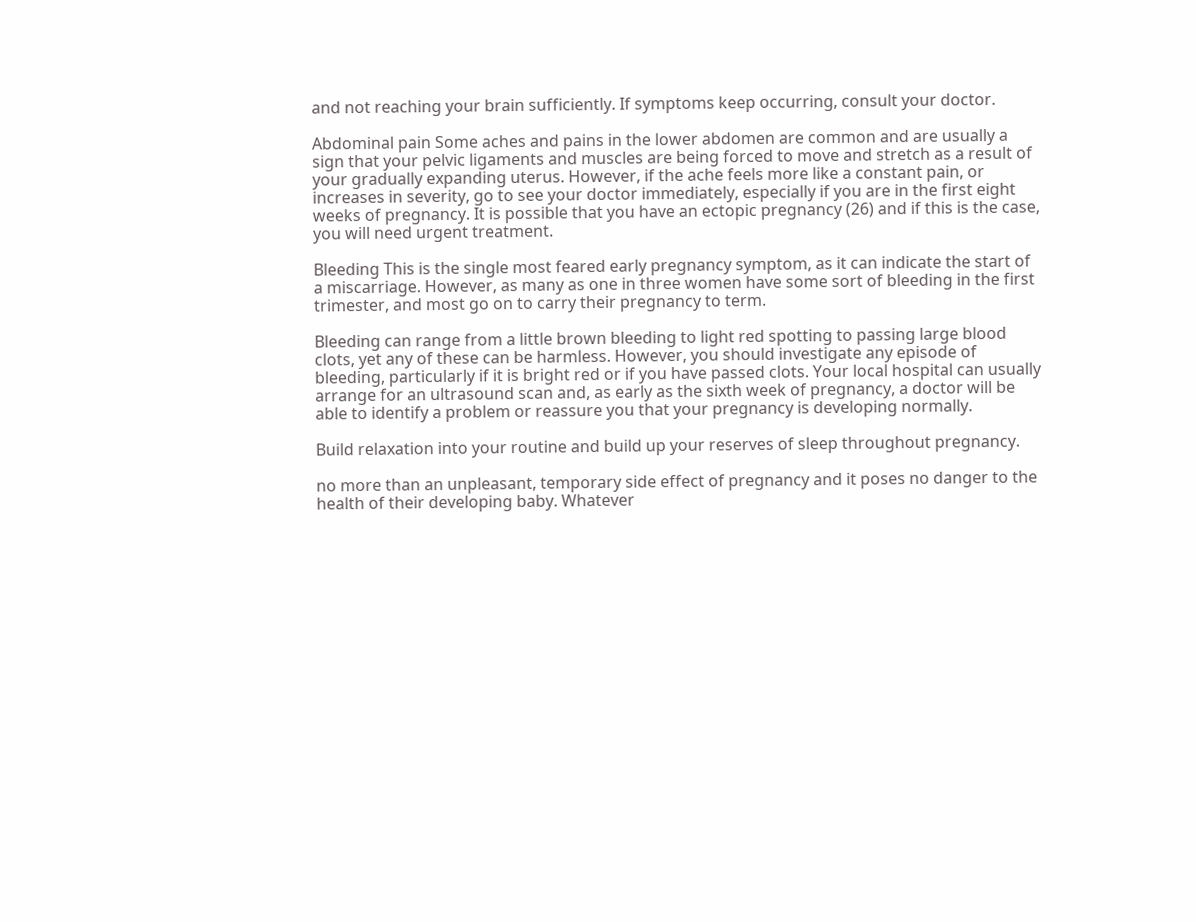and not reaching your brain sufficiently. If symptoms keep occurring, consult your doctor.

Abdominal pain Some aches and pains in the lower abdomen are common and are usually a sign that your pelvic ligaments and muscles are being forced to move and stretch as a result of your gradually expanding uterus. However, if the ache feels more like a constant pain, or increases in severity, go to see your doctor immediately, especially if you are in the first eight weeks of pregnancy. It is possible that you have an ectopic pregnancy (26) and if this is the case, you will need urgent treatment.

Bleeding This is the single most feared early pregnancy symptom, as it can indicate the start of a miscarriage. However, as many as one in three women have some sort of bleeding in the first trimester, and most go on to carry their pregnancy to term.

Bleeding can range from a little brown bleeding to light red spotting to passing large blood clots, yet any of these can be harmless. However, you should investigate any episode of bleeding, particularly if it is bright red or if you have passed clots. Your local hospital can usually arrange for an ultrasound scan and, as early as the sixth week of pregnancy, a doctor will be able to identify a problem or reassure you that your pregnancy is developing normally.

Build relaxation into your routine and build up your reserves of sleep throughout pregnancy.

no more than an unpleasant, temporary side effect of pregnancy and it poses no danger to the health of their developing baby. Whatever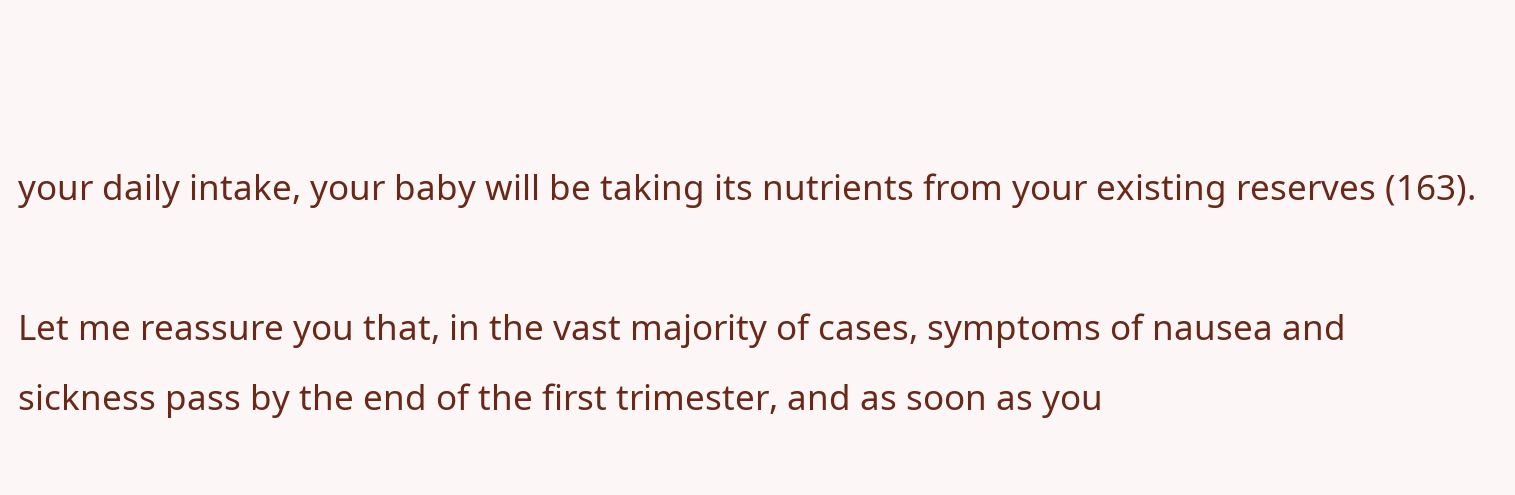your daily intake, your baby will be taking its nutrients from your existing reserves (163).

Let me reassure you that, in the vast majority of cases, symptoms of nausea and sickness pass by the end of the first trimester, and as soon as you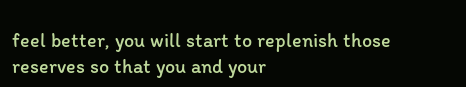feel better, you will start to replenish those reserves so that you and your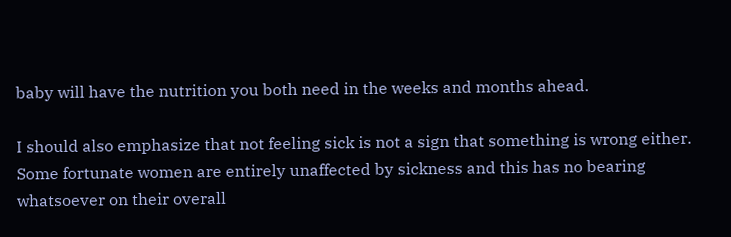baby will have the nutrition you both need in the weeks and months ahead.

I should also emphasize that not feeling sick is not a sign that something is wrong either. Some fortunate women are entirely unaffected by sickness and this has no bearing whatsoever on their overall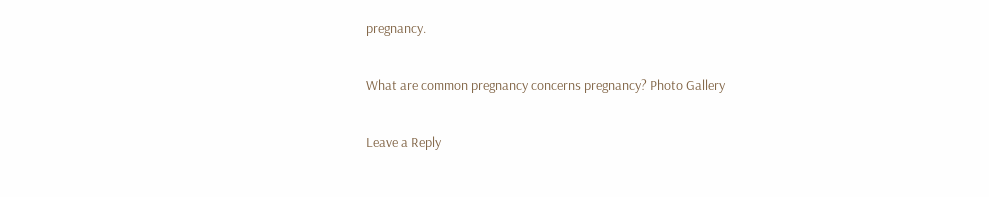pregnancy.

What are common pregnancy concerns pregnancy? Photo Gallery

Leave a Reply